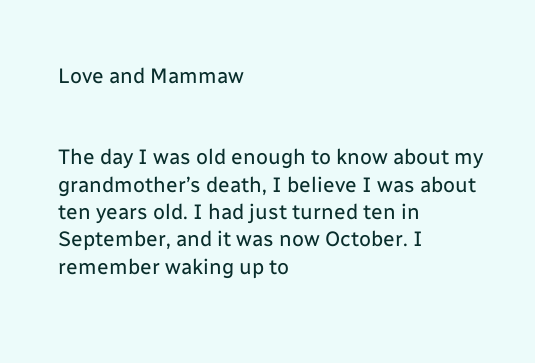Love and Mammaw


The day I was old enough to know about my grandmother’s death, I believe I was about ten years old. I had just turned ten in September, and it was now October. I remember waking up to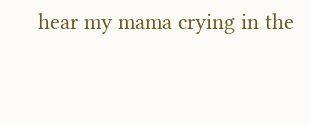hear my mama crying in the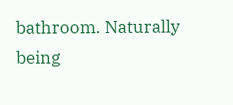bathroom. Naturally being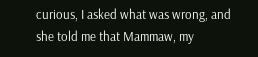curious, I asked what was wrong, and she told me that Mammaw, my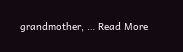grandmother, … Read More